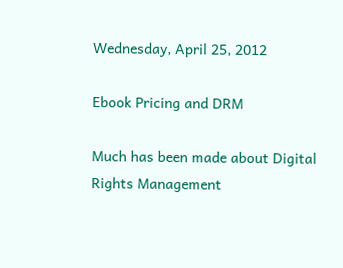Wednesday, April 25, 2012

Ebook Pricing and DRM

Much has been made about Digital Rights Management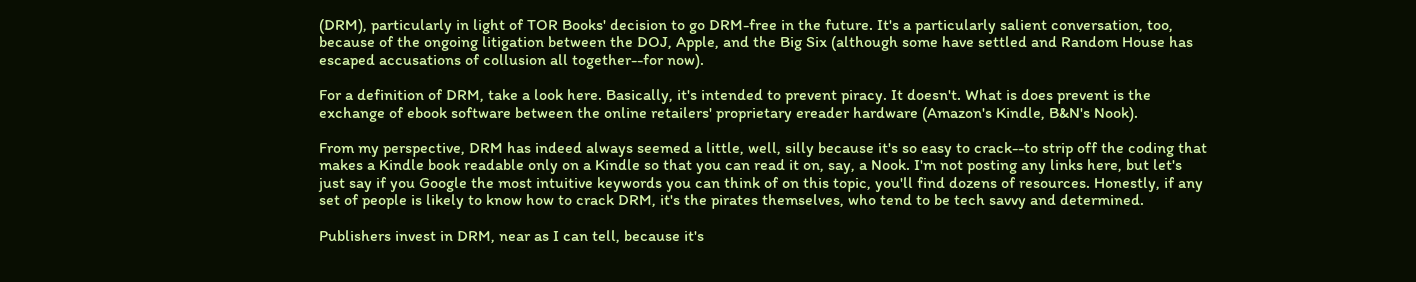(DRM), particularly in light of TOR Books' decision to go DRM-free in the future. It's a particularly salient conversation, too, because of the ongoing litigation between the DOJ, Apple, and the Big Six (although some have settled and Random House has escaped accusations of collusion all together--for now).

For a definition of DRM, take a look here. Basically, it's intended to prevent piracy. It doesn't. What is does prevent is the exchange of ebook software between the online retailers' proprietary ereader hardware (Amazon's Kindle, B&N's Nook).

From my perspective, DRM has indeed always seemed a little, well, silly because it's so easy to crack--to strip off the coding that makes a Kindle book readable only on a Kindle so that you can read it on, say, a Nook. I'm not posting any links here, but let's just say if you Google the most intuitive keywords you can think of on this topic, you'll find dozens of resources. Honestly, if any set of people is likely to know how to crack DRM, it's the pirates themselves, who tend to be tech savvy and determined.

Publishers invest in DRM, near as I can tell, because it's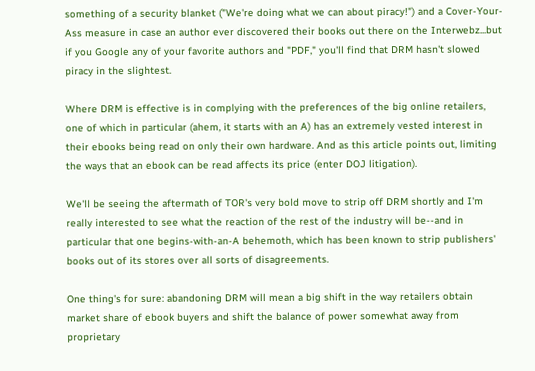something of a security blanket ("We're doing what we can about piracy!") and a Cover-Your-Ass measure in case an author ever discovered their books out there on the Interwebz...but if you Google any of your favorite authors and "PDF," you'll find that DRM hasn't slowed piracy in the slightest.

Where DRM is effective is in complying with the preferences of the big online retailers, one of which in particular (ahem, it starts with an A) has an extremely vested interest in their ebooks being read on only their own hardware. And as this article points out, limiting the ways that an ebook can be read affects its price (enter DOJ litigation).

We'll be seeing the aftermath of TOR's very bold move to strip off DRM shortly and I'm really interested to see what the reaction of the rest of the industry will be--and in particular that one begins-with-an-A behemoth, which has been known to strip publishers' books out of its stores over all sorts of disagreements.

One thing's for sure: abandoning DRM will mean a big shift in the way retailers obtain market share of ebook buyers and shift the balance of power somewhat away from proprietary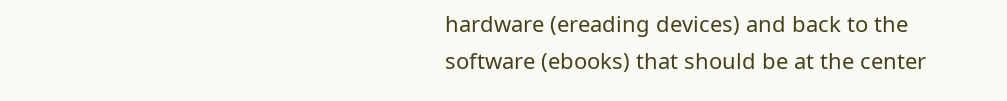hardware (ereading devices) and back to the software (ebooks) that should be at the center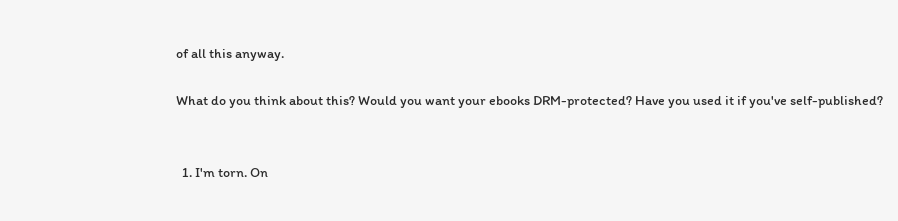of all this anyway.

What do you think about this? Would you want your ebooks DRM-protected? Have you used it if you've self-published?


  1. I'm torn. On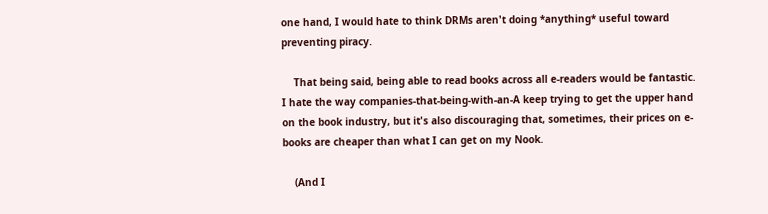one hand, I would hate to think DRMs aren't doing *anything* useful toward preventing piracy.

    That being said, being able to read books across all e-readers would be fantastic. I hate the way companies-that-being-with-an-A keep trying to get the upper hand on the book industry, but it's also discouraging that, sometimes, their prices on e-books are cheaper than what I can get on my Nook.

    (And I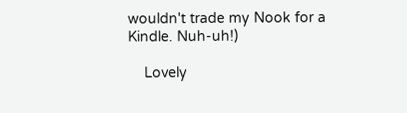wouldn't trade my Nook for a Kindle. Nuh-uh!)

    Lovely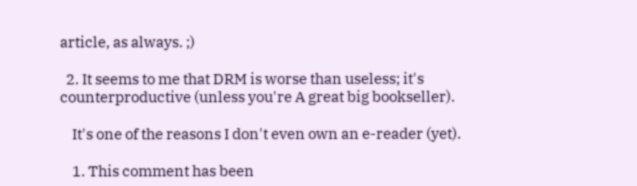article, as always. ;)

  2. It seems to me that DRM is worse than useless; it's counterproductive (unless you're A great big bookseller).

    It's one of the reasons I don't even own an e-reader (yet).

    1. This comment has been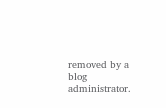removed by a blog administrator.